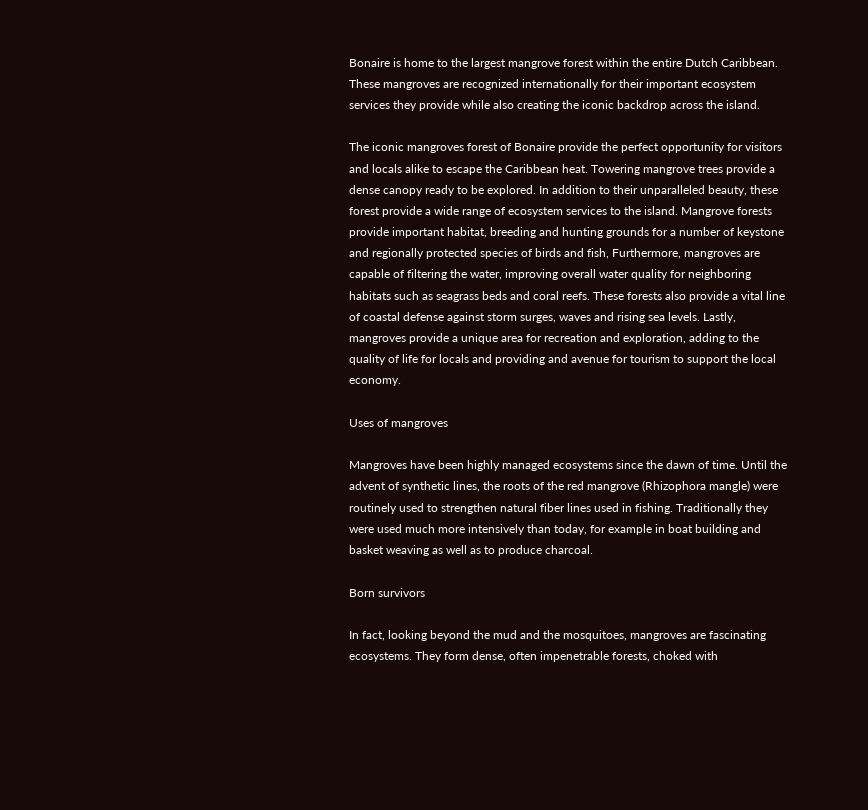Bonaire is home to the largest mangrove forest within the entire Dutch Caribbean. These mangroves are recognized internationally for their important ecosystem services they provide while also creating the iconic backdrop across the island.

The iconic mangroves forest of Bonaire provide the perfect opportunity for visitors and locals alike to escape the Caribbean heat. Towering mangrove trees provide a dense canopy ready to be explored. In addition to their unparalleled beauty, these forest provide a wide range of ecosystem services to the island. Mangrove forests provide important habitat, breeding and hunting grounds for a number of keystone and regionally protected species of birds and fish, Furthermore, mangroves are capable of filtering the water, improving overall water quality for neighboring habitats such as seagrass beds and coral reefs. These forests also provide a vital line of coastal defense against storm surges, waves and rising sea levels. Lastly, mangroves provide a unique area for recreation and exploration, adding to the quality of life for locals and providing and avenue for tourism to support the local economy.

Uses of mangroves

Mangroves have been highly managed ecosystems since the dawn of time. Until the advent of synthetic lines, the roots of the red mangrove (Rhizophora mangle) were routinely used to strengthen natural fiber lines used in fishing. Traditionally they were used much more intensively than today, for example in boat building and basket weaving as well as to produce charcoal.

Born survivors

In fact, looking beyond the mud and the mosquitoes, mangroves are fascinating ecosystems. They form dense, often impenetrable forests, choked with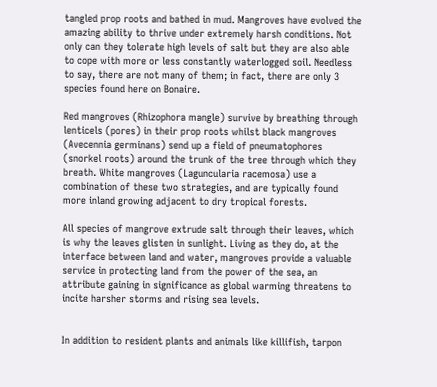tangled prop roots and bathed in mud. Mangroves have evolved the amazing ability to thrive under extremely harsh conditions. Not only can they tolerate high levels of salt but they are also able to cope with more or less constantly waterlogged soil. Needless to say, there are not many of them; in fact, there are only 3 species found here on Bonaire.

Red mangroves (Rhizophora mangle) survive by breathing through lenticels (pores) in their prop roots whilst black mangroves (Avecennia germinans) send up a field of pneumatophores (snorkel roots) around the trunk of the tree through which they breath. White mangroves (Laguncularia racemosa) use a combination of these two strategies, and are typically found more inland growing adjacent to dry tropical forests.

All species of mangrove extrude salt through their leaves, which is why the leaves glisten in sunlight. Living as they do, at the interface between land and water, mangroves provide a valuable service in protecting land from the power of the sea, an attribute gaining in significance as global warming threatens to incite harsher storms and rising sea levels.


In addition to resident plants and animals like killifish, tarpon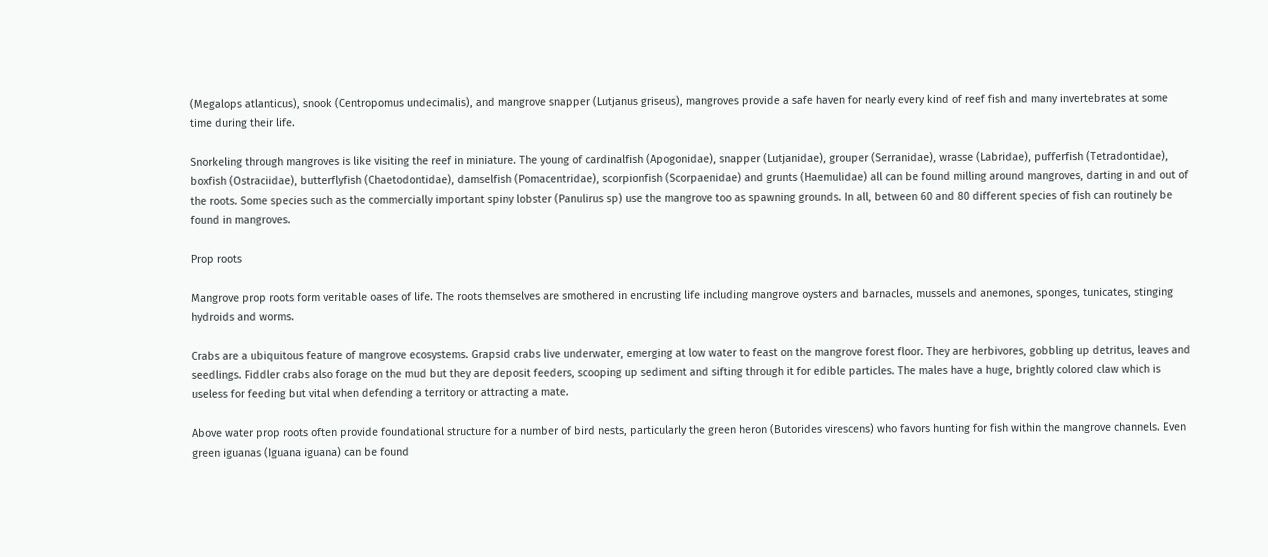(Megalops atlanticus), snook (Centropomus undecimalis), and mangrove snapper (Lutjanus griseus), mangroves provide a safe haven for nearly every kind of reef fish and many invertebrates at some time during their life.

Snorkeling through mangroves is like visiting the reef in miniature. The young of cardinalfish (Apogonidae), snapper (Lutjanidae), grouper (Serranidae), wrasse (Labridae), pufferfish (Tetradontidae), boxfish (Ostraciidae), butterflyfish (Chaetodontidae), damselfish (Pomacentridae), scorpionfish (Scorpaenidae) and grunts (Haemulidae) all can be found milling around mangroves, darting in and out of the roots. Some species such as the commercially important spiny lobster (Panulirus sp) use the mangrove too as spawning grounds. In all, between 60 and 80 different species of fish can routinely be found in mangroves.

Prop roots

Mangrove prop roots form veritable oases of life. The roots themselves are smothered in encrusting life including mangrove oysters and barnacles, mussels and anemones, sponges, tunicates, stinging hydroids and worms.

Crabs are a ubiquitous feature of mangrove ecosystems. Grapsid crabs live underwater, emerging at low water to feast on the mangrove forest floor. They are herbivores, gobbling up detritus, leaves and seedlings. Fiddler crabs also forage on the mud but they are deposit feeders, scooping up sediment and sifting through it for edible particles. The males have a huge, brightly colored claw which is useless for feeding but vital when defending a territory or attracting a mate.

Above water prop roots often provide foundational structure for a number of bird nests, particularly the green heron (Butorides virescens) who favors hunting for fish within the mangrove channels. Even green iguanas (Iguana iguana) can be found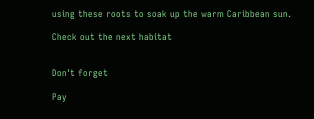using these roots to soak up the warm Caribbean sun.

Check out the next habitat


Don't forget

Pay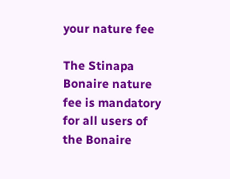your nature fee

The Stinapa Bonaire nature fee is mandatory for all users of the Bonaire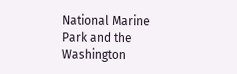National Marine Park and the Washington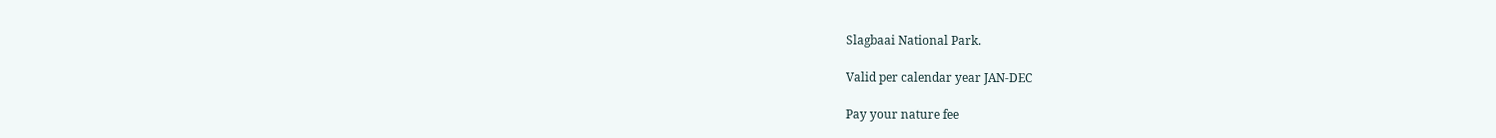Slagbaai National Park.

Valid per calendar year JAN-DEC

Pay your nature fee